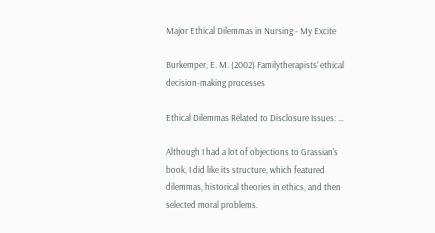Major Ethical Dilemmas in Nursing - My Excite

Burkemper, E. M. (2002) Familytherapists’ ethical decision-making processes

Ethical Dilemmas Related to Disclosure Issues: …

Although I had a lot of objections to Grassian's book, I did like its structure, which featured dilemmas, historical theories in ethics, and then selected moral problems.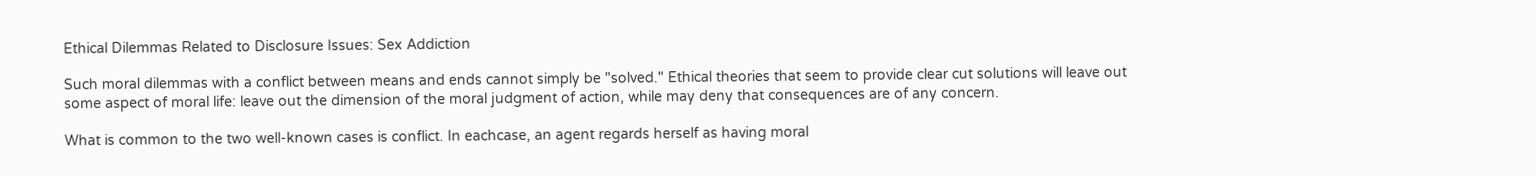Ethical Dilemmas Related to Disclosure Issues: Sex Addiction

Such moral dilemmas with a conflict between means and ends cannot simply be "solved." Ethical theories that seem to provide clear cut solutions will leave out some aspect of moral life: leave out the dimension of the moral judgment of action, while may deny that consequences are of any concern.

What is common to the two well-known cases is conflict. In eachcase, an agent regards herself as having moral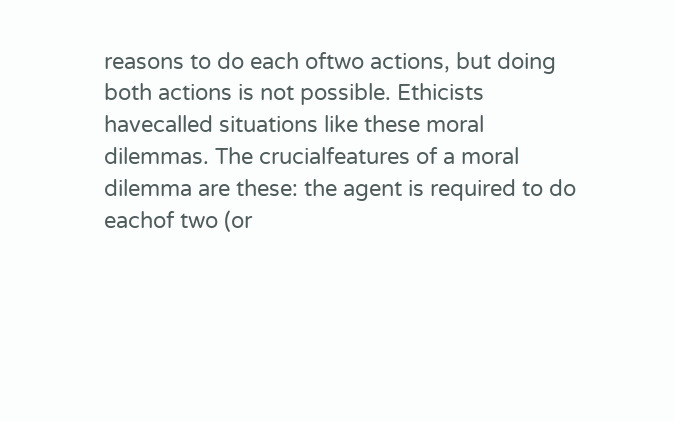reasons to do each oftwo actions, but doing both actions is not possible. Ethicists havecalled situations like these moral dilemmas. The crucialfeatures of a moral dilemma are these: the agent is required to do eachof two (or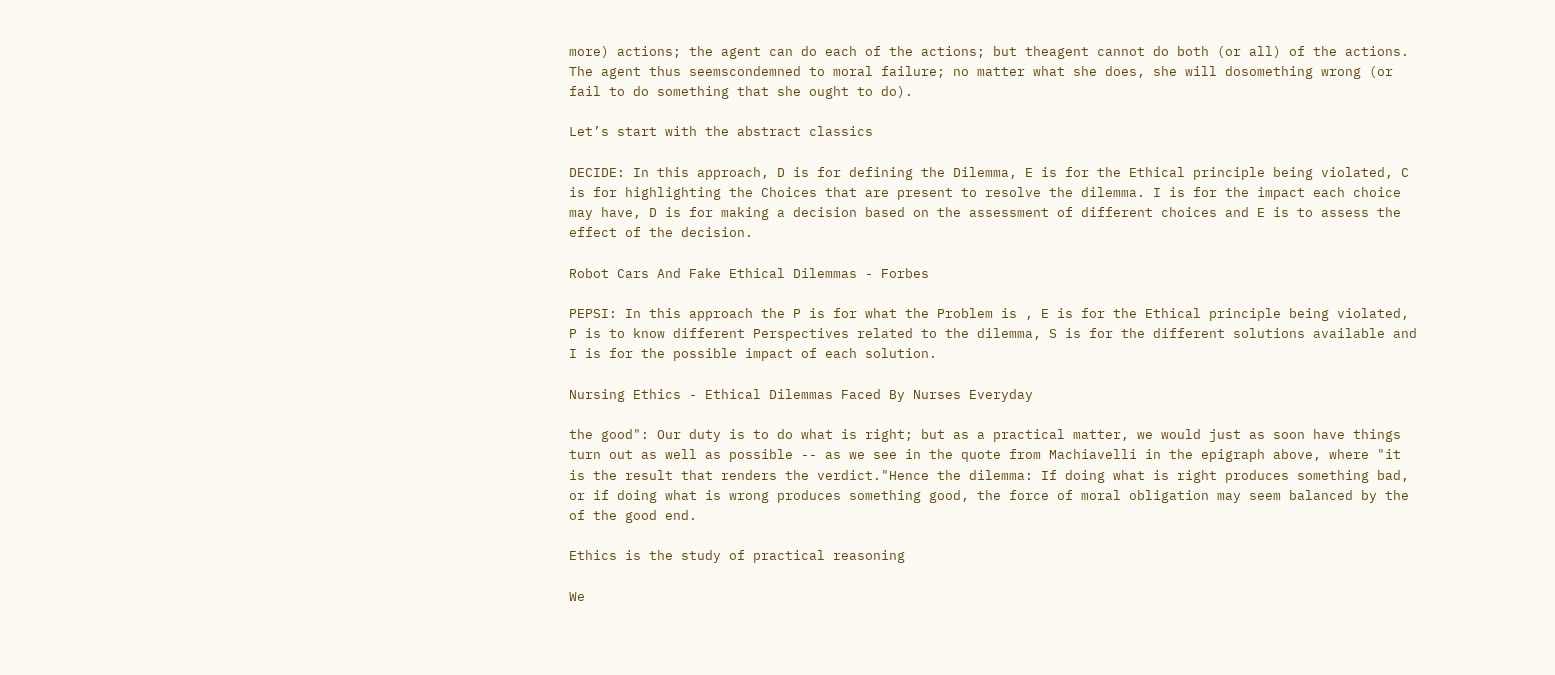more) actions; the agent can do each of the actions; but theagent cannot do both (or all) of the actions. The agent thus seemscondemned to moral failure; no matter what she does, she will dosomething wrong (or fail to do something that she ought to do).

Let’s start with the abstract classics

DECIDE: In this approach, D is for defining the Dilemma, E is for the Ethical principle being violated, C is for highlighting the Choices that are present to resolve the dilemma. I is for the impact each choice may have, D is for making a decision based on the assessment of different choices and E is to assess the effect of the decision.

Robot Cars And Fake Ethical Dilemmas - Forbes

PEPSI: In this approach the P is for what the Problem is , E is for the Ethical principle being violated, P is to know different Perspectives related to the dilemma, S is for the different solutions available and I is for the possible impact of each solution.

Nursing Ethics - Ethical Dilemmas Faced By Nurses Everyday

the good": Our duty is to do what is right; but as a practical matter, we would just as soon have things turn out as well as possible -- as we see in the quote from Machiavelli in the epigraph above, where "it is the result that renders the verdict."Hence the dilemma: If doing what is right produces something bad, or if doing what is wrong produces something good, the force of moral obligation may seem balanced by the of the good end.

Ethics is the study of practical reasoning

We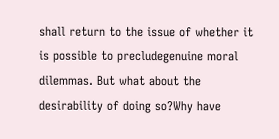shall return to the issue of whether it is possible to precludegenuine moral dilemmas. But what about the desirability of doing so?Why have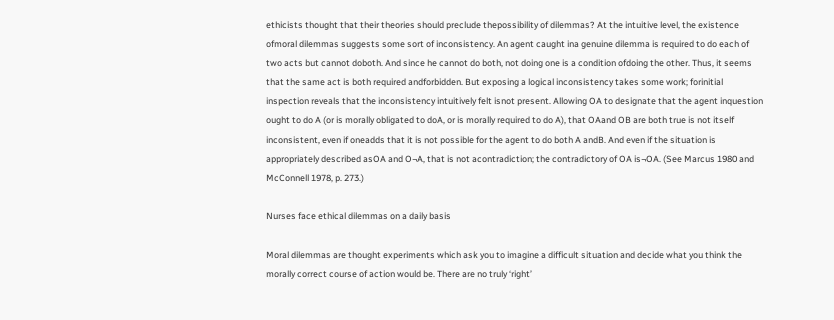ethicists thought that their theories should preclude thepossibility of dilemmas? At the intuitive level, the existence ofmoral dilemmas suggests some sort of inconsistency. An agent caught ina genuine dilemma is required to do each of two acts but cannot doboth. And since he cannot do both, not doing one is a condition ofdoing the other. Thus, it seems that the same act is both required andforbidden. But exposing a logical inconsistency takes some work; forinitial inspection reveals that the inconsistency intuitively felt isnot present. Allowing OA to designate that the agent inquestion ought to do A (or is morally obligated to doA, or is morally required to do A), that OAand OB are both true is not itself inconsistent, even if oneadds that it is not possible for the agent to do both A andB. And even if the situation is appropriately described asOA and O¬A, that is not acontradiction; the contradictory of OA is¬OA. (See Marcus 1980 and McConnell 1978, p. 273.)

Nurses face ethical dilemmas on a daily basis

Moral dilemmas are thought experiments which ask you to imagine a difficult situation and decide what you think the morally correct course of action would be. There are no truly ‘right’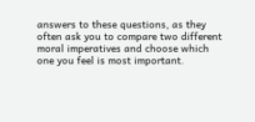answers to these questions, as they often ask you to compare two different moral imperatives and choose which one you feel is most important.